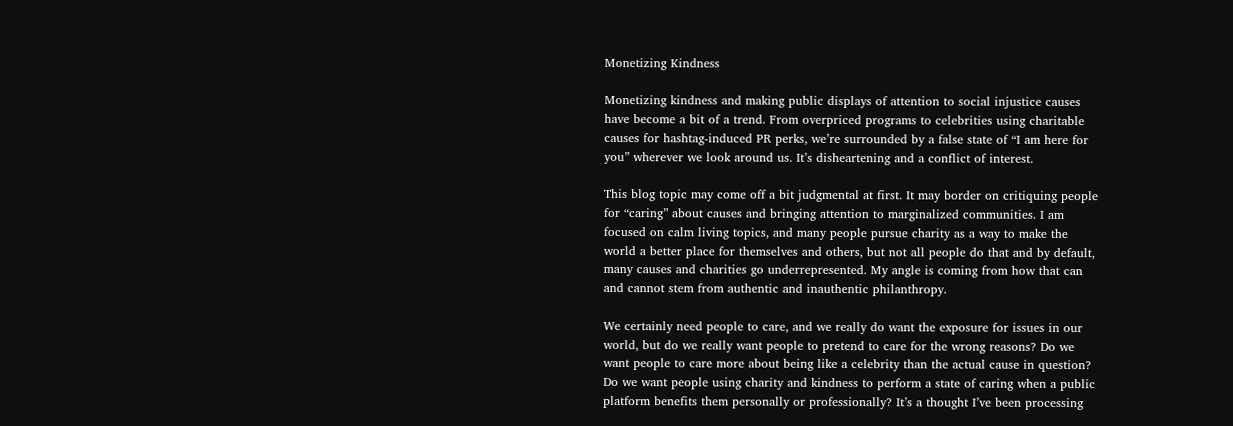Monetizing Kindness

Monetizing kindness and making public displays of attention to social injustice causes have become a bit of a trend. From overpriced programs to celebrities using charitable causes for hashtag-induced PR perks, we’re surrounded by a false state of “I am here for you” wherever we look around us. It’s disheartening and a conflict of interest.

This blog topic may come off a bit judgmental at first. It may border on critiquing people for “caring” about causes and bringing attention to marginalized communities. I am focused on calm living topics, and many people pursue charity as a way to make the world a better place for themselves and others, but not all people do that and by default, many causes and charities go underrepresented. My angle is coming from how that can and cannot stem from authentic and inauthentic philanthropy.

We certainly need people to care, and we really do want the exposure for issues in our world, but do we really want people to pretend to care for the wrong reasons? Do we want people to care more about being like a celebrity than the actual cause in question? Do we want people using charity and kindness to perform a state of caring when a public platform benefits them personally or professionally? It’s a thought I’ve been processing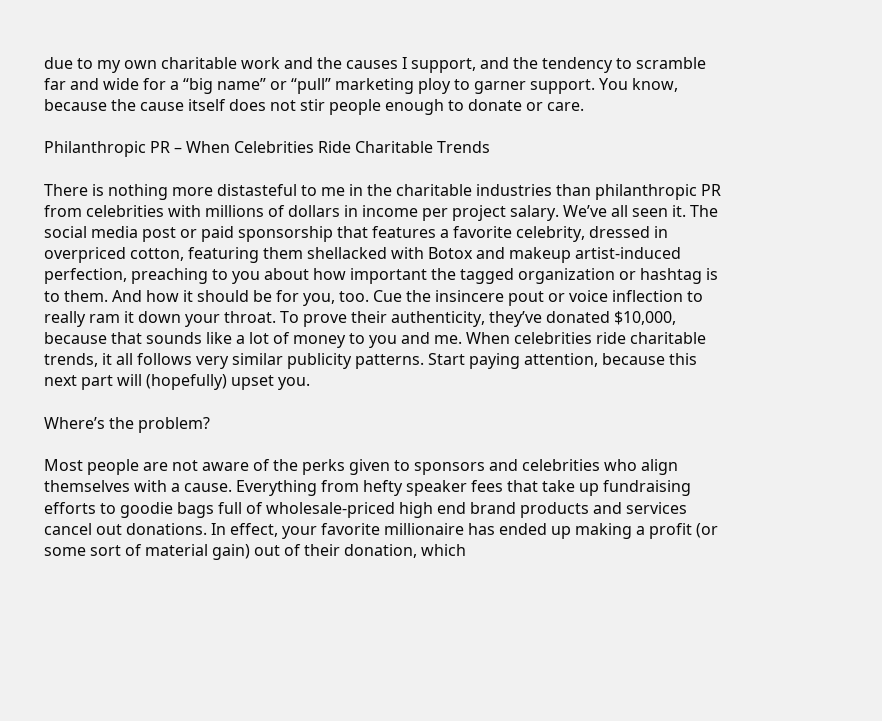due to my own charitable work and the causes I support, and the tendency to scramble far and wide for a “big name” or “pull” marketing ploy to garner support. You know, because the cause itself does not stir people enough to donate or care.

Philanthropic PR – When Celebrities Ride Charitable Trends

There is nothing more distasteful to me in the charitable industries than philanthropic PR from celebrities with millions of dollars in income per project salary. We’ve all seen it. The social media post or paid sponsorship that features a favorite celebrity, dressed in overpriced cotton, featuring them shellacked with Botox and makeup artist-induced perfection, preaching to you about how important the tagged organization or hashtag is to them. And how it should be for you, too. Cue the insincere pout or voice inflection to really ram it down your throat. To prove their authenticity, they’ve donated $10,000, because that sounds like a lot of money to you and me. When celebrities ride charitable trends, it all follows very similar publicity patterns. Start paying attention, because this next part will (hopefully) upset you.

Where’s the problem?

Most people are not aware of the perks given to sponsors and celebrities who align themselves with a cause. Everything from hefty speaker fees that take up fundraising efforts to goodie bags full of wholesale-priced high end brand products and services cancel out donations. In effect, your favorite millionaire has ended up making a profit (or some sort of material gain) out of their donation, which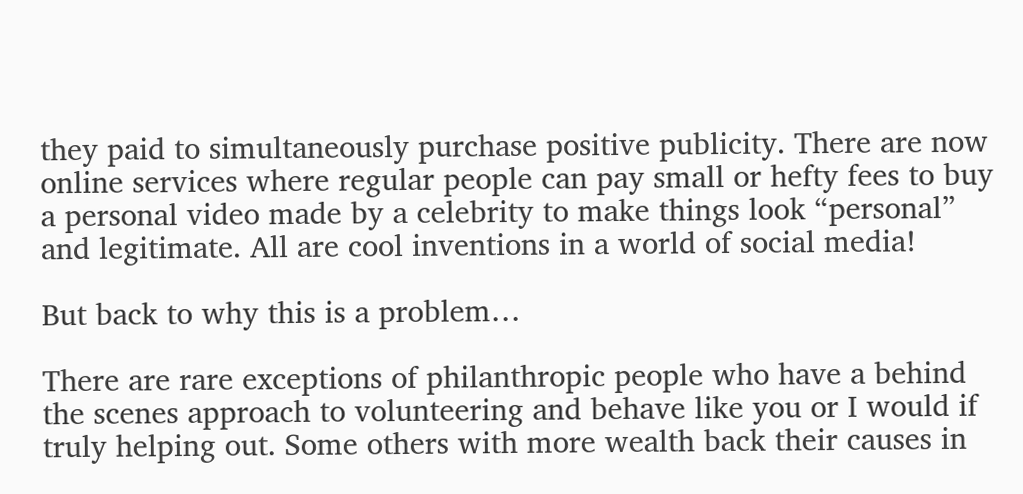they paid to simultaneously purchase positive publicity. There are now online services where regular people can pay small or hefty fees to buy a personal video made by a celebrity to make things look “personal” and legitimate. All are cool inventions in a world of social media!

But back to why this is a problem…

There are rare exceptions of philanthropic people who have a behind the scenes approach to volunteering and behave like you or I would if truly helping out. Some others with more wealth back their causes in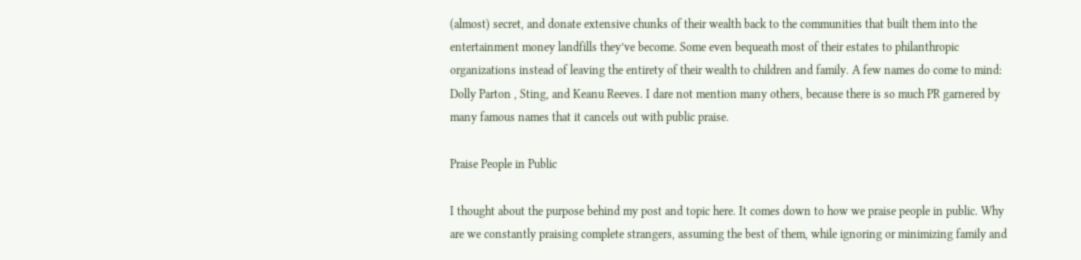(almost) secret, and donate extensive chunks of their wealth back to the communities that built them into the entertainment money landfills they’ve become. Some even bequeath most of their estates to philanthropic organizations instead of leaving the entirety of their wealth to children and family. A few names do come to mind: Dolly Parton , Sting, and Keanu Reeves. I dare not mention many others, because there is so much PR garnered by many famous names that it cancels out with public praise.

Praise People in Public

I thought about the purpose behind my post and topic here. It comes down to how we praise people in public. Why are we constantly praising complete strangers, assuming the best of them, while ignoring or minimizing family and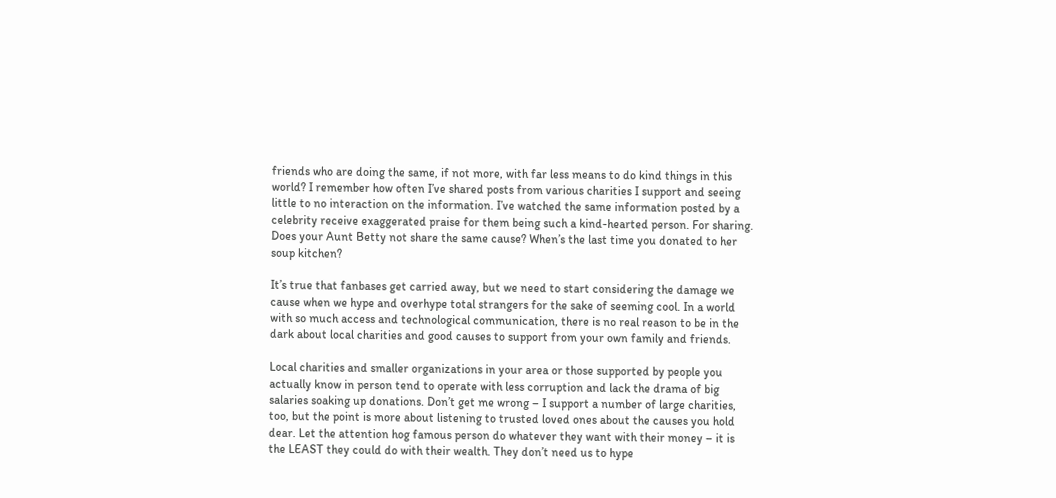friends who are doing the same, if not more, with far less means to do kind things in this world? I remember how often I’ve shared posts from various charities I support and seeing little to no interaction on the information. I’ve watched the same information posted by a celebrity receive exaggerated praise for them being such a kind-hearted person. For sharing. Does your Aunt Betty not share the same cause? When’s the last time you donated to her soup kitchen?

It’s true that fanbases get carried away, but we need to start considering the damage we cause when we hype and overhype total strangers for the sake of seeming cool. In a world with so much access and technological communication, there is no real reason to be in the dark about local charities and good causes to support from your own family and friends.

Local charities and smaller organizations in your area or those supported by people you actually know in person tend to operate with less corruption and lack the drama of big salaries soaking up donations. Don’t get me wrong – I support a number of large charities, too, but the point is more about listening to trusted loved ones about the causes you hold dear. Let the attention hog famous person do whatever they want with their money – it is the LEAST they could do with their wealth. They don’t need us to hype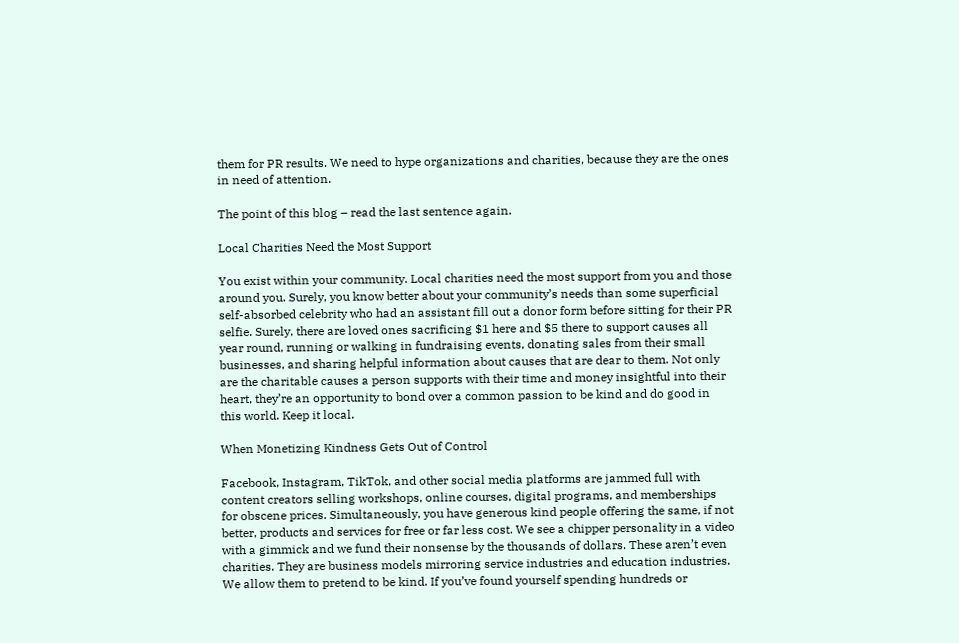them for PR results. We need to hype organizations and charities, because they are the ones in need of attention.

The point of this blog – read the last sentence again.

Local Charities Need the Most Support

You exist within your community. Local charities need the most support from you and those around you. Surely, you know better about your community’s needs than some superficial self-absorbed celebrity who had an assistant fill out a donor form before sitting for their PR selfie. Surely, there are loved ones sacrificing $1 here and $5 there to support causes all year round, running or walking in fundraising events, donating sales from their small businesses, and sharing helpful information about causes that are dear to them. Not only are the charitable causes a person supports with their time and money insightful into their heart, they’re an opportunity to bond over a common passion to be kind and do good in this world. Keep it local.

When Monetizing Kindness Gets Out of Control

Facebook, Instagram, TikTok, and other social media platforms are jammed full with content creators selling workshops, online courses, digital programs, and memberships for obscene prices. Simultaneously, you have generous kind people offering the same, if not better, products and services for free or far less cost. We see a chipper personality in a video with a gimmick and we fund their nonsense by the thousands of dollars. These aren’t even charities. They are business models mirroring service industries and education industries. We allow them to pretend to be kind. If you’ve found yourself spending hundreds or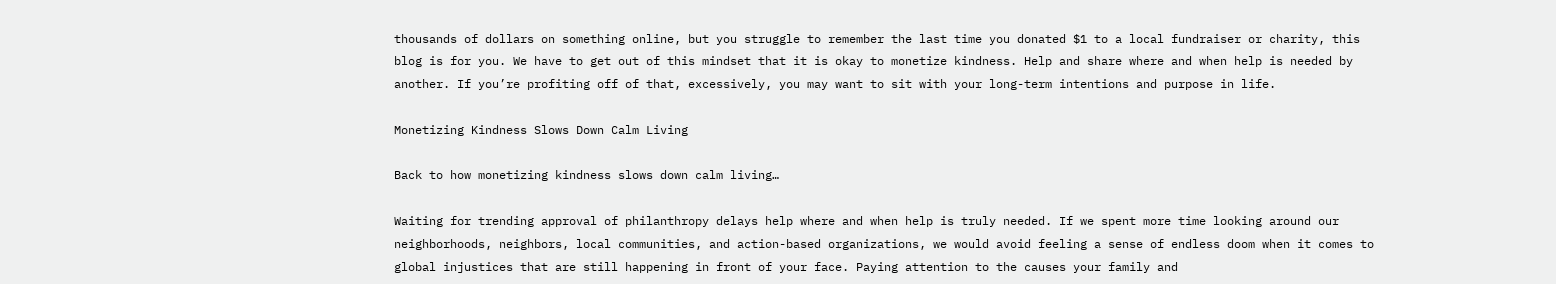thousands of dollars on something online, but you struggle to remember the last time you donated $1 to a local fundraiser or charity, this blog is for you. We have to get out of this mindset that it is okay to monetize kindness. Help and share where and when help is needed by another. If you’re profiting off of that, excessively, you may want to sit with your long-term intentions and purpose in life.

Monetizing Kindness Slows Down Calm Living

Back to how monetizing kindness slows down calm living…

Waiting for trending approval of philanthropy delays help where and when help is truly needed. If we spent more time looking around our neighborhoods, neighbors, local communities, and action-based organizations, we would avoid feeling a sense of endless doom when it comes to global injustices that are still happening in front of your face. Paying attention to the causes your family and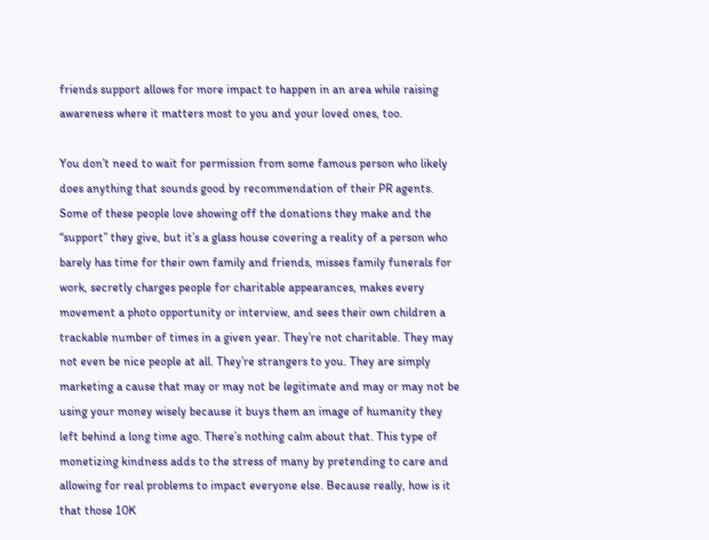friends support allows for more impact to happen in an area while raising awareness where it matters most to you and your loved ones, too.

You don’t need to wait for permission from some famous person who likely does anything that sounds good by recommendation of their PR agents. Some of these people love showing off the donations they make and the “support” they give, but it’s a glass house covering a reality of a person who barely has time for their own family and friends, misses family funerals for work, secretly charges people for charitable appearances, makes every movement a photo opportunity or interview, and sees their own children a trackable number of times in a given year. They’re not charitable. They may not even be nice people at all. They’re strangers to you. They are simply marketing a cause that may or may not be legitimate and may or may not be using your money wisely because it buys them an image of humanity they left behind a long time ago. There’s nothing calm about that. This type of monetizing kindness adds to the stress of many by pretending to care and allowing for real problems to impact everyone else. Because really, how is it that those 10K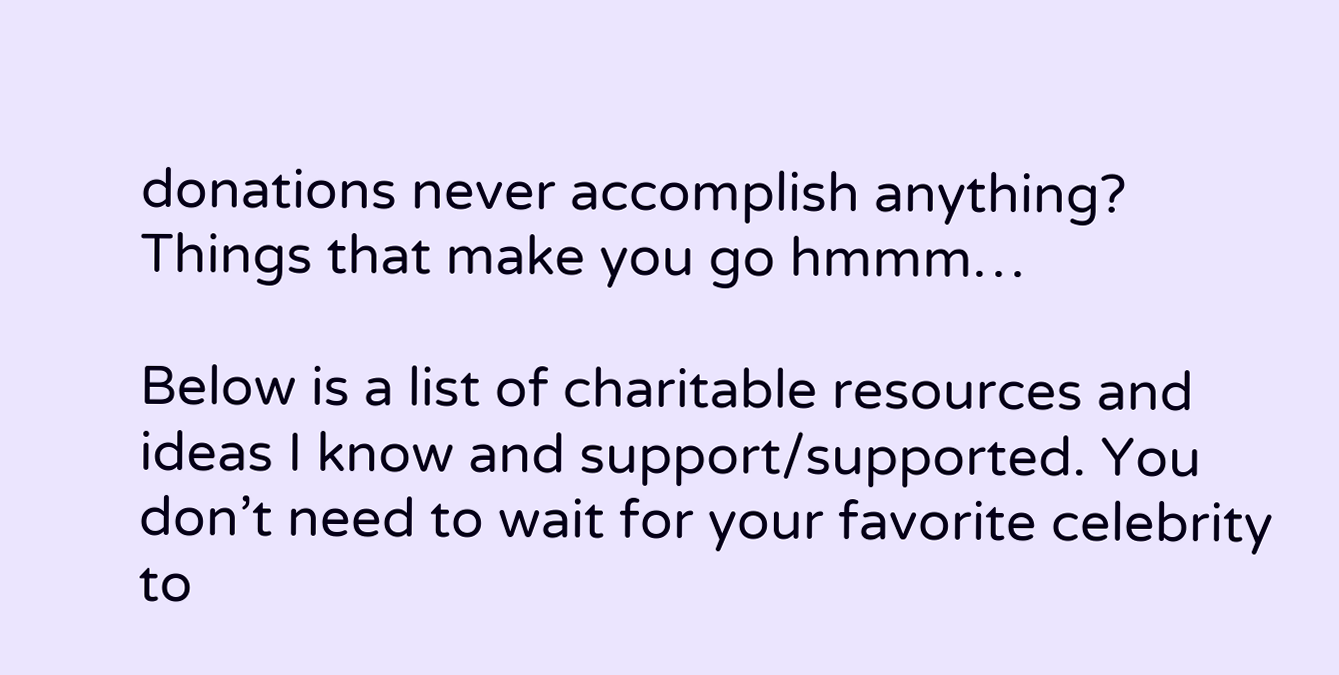donations never accomplish anything? Things that make you go hmmm…

Below is a list of charitable resources and ideas I know and support/supported. You don’t need to wait for your favorite celebrity to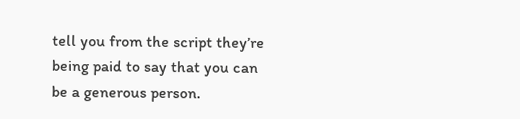tell you from the script they’re being paid to say that you can be a generous person.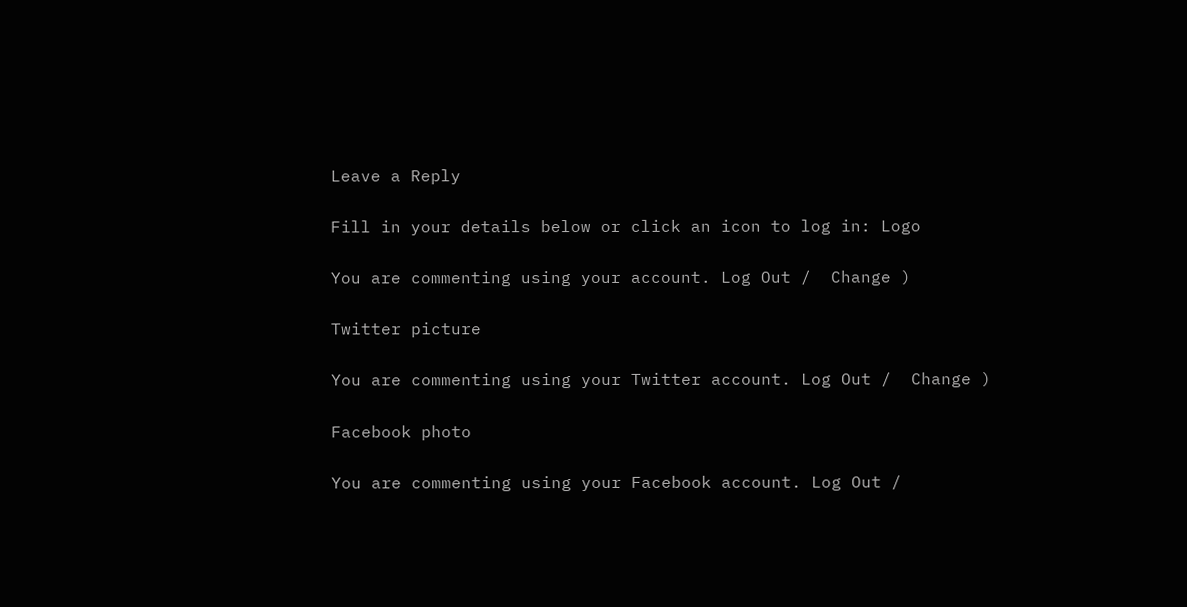Leave a Reply

Fill in your details below or click an icon to log in: Logo

You are commenting using your account. Log Out /  Change )

Twitter picture

You are commenting using your Twitter account. Log Out /  Change )

Facebook photo

You are commenting using your Facebook account. Log Out /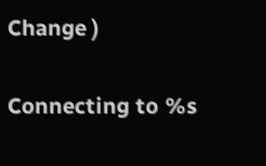Change )

Connecting to %s